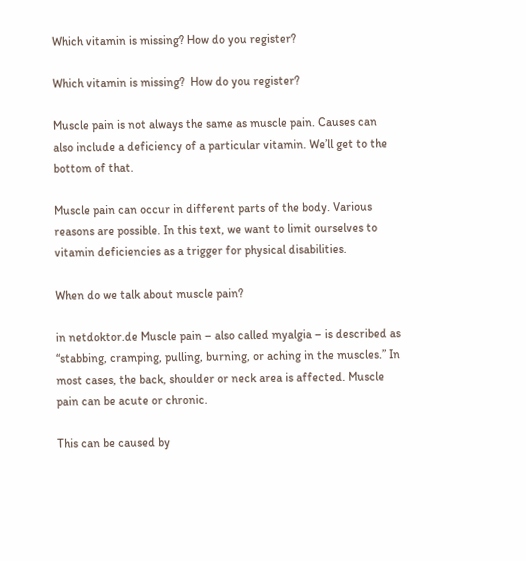Which vitamin is missing? How do you register?

Which vitamin is missing?  How do you register?

Muscle pain is not always the same as muscle pain. Causes can also include a deficiency of a particular vitamin. We’ll get to the bottom of that.

Muscle pain can occur in different parts of the body. Various reasons are possible. In this text, we want to limit ourselves to vitamin deficiencies as a trigger for physical disabilities.

When do we talk about muscle pain?

in netdoktor.de Muscle pain – also called myalgia – is described as “stabbing, cramping, pulling, burning, or aching in the muscles.” In most cases, the back, shoulder or neck area is affected. Muscle pain can be acute or chronic.

This can be caused by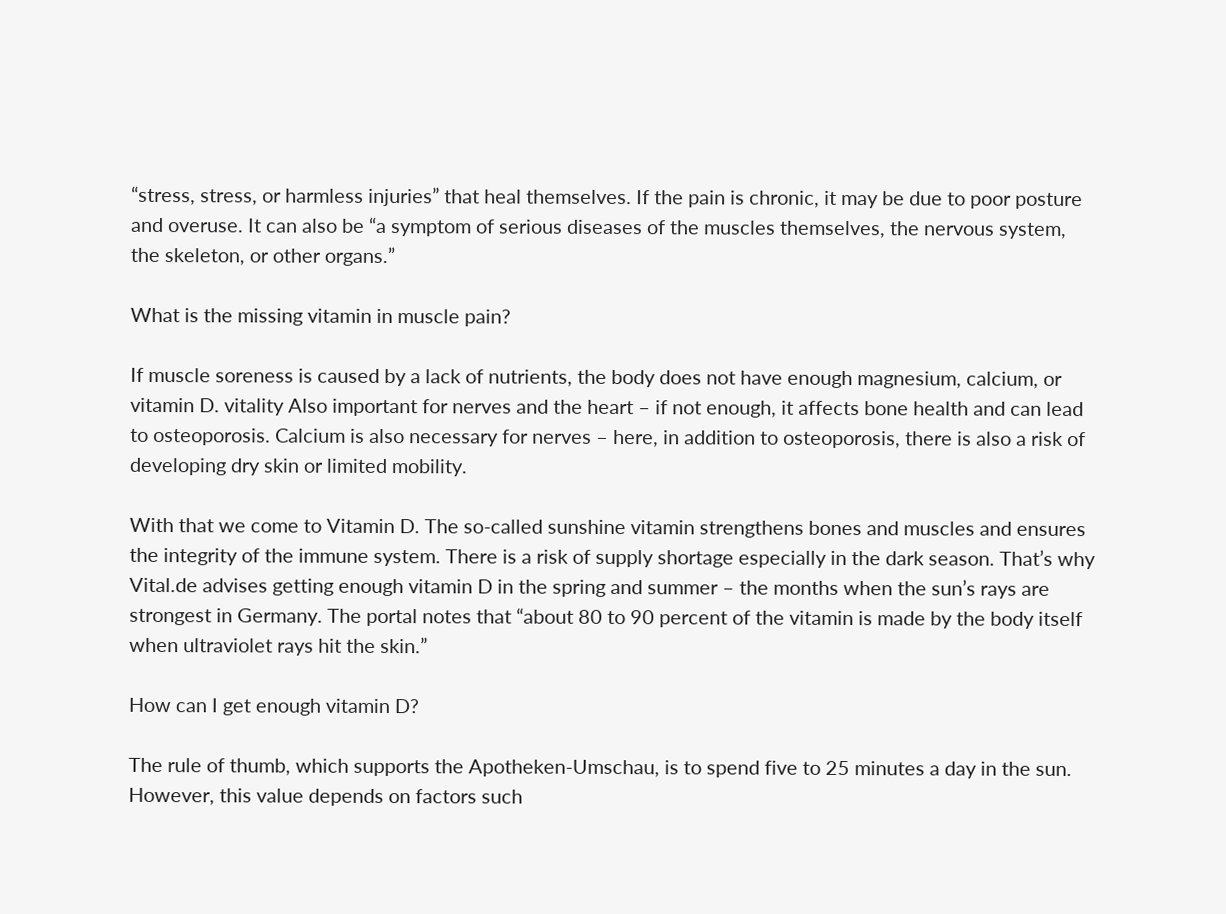“stress, stress, or harmless injuries” that heal themselves. If the pain is chronic, it may be due to poor posture and overuse. It can also be “a symptom of serious diseases of the muscles themselves, the nervous system, the skeleton, or other organs.”

What is the missing vitamin in muscle pain?

If muscle soreness is caused by a lack of nutrients, the body does not have enough magnesium, calcium, or vitamin D. vitality Also important for nerves and the heart – if not enough, it affects bone health and can lead to osteoporosis. Calcium is also necessary for nerves – here, in addition to osteoporosis, there is also a risk of developing dry skin or limited mobility.

With that we come to Vitamin D. The so-called sunshine vitamin strengthens bones and muscles and ensures the integrity of the immune system. There is a risk of supply shortage especially in the dark season. That’s why Vital.de advises getting enough vitamin D in the spring and summer – the months when the sun’s rays are strongest in Germany. The portal notes that “about 80 to 90 percent of the vitamin is made by the body itself when ultraviolet rays hit the skin.”

How can I get enough vitamin D?

The rule of thumb, which supports the Apotheken-Umschau, is to spend five to 25 minutes a day in the sun. However, this value depends on factors such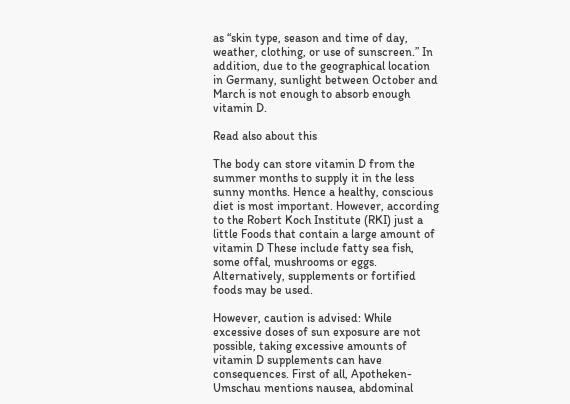as “skin type, season and time of day, weather, clothing, or use of sunscreen.” In addition, due to the geographical location in Germany, sunlight between October and March is not enough to absorb enough vitamin D.

Read also about this

The body can store vitamin D from the summer months to supply it in the less sunny months. Hence a healthy, conscious diet is most important. However, according to the Robert Koch Institute (RKI) just a little Foods that contain a large amount of vitamin D These include fatty sea fish, some offal, mushrooms or eggs. Alternatively, supplements or fortified foods may be used.

However, caution is advised: While excessive doses of sun exposure are not possible, taking excessive amounts of vitamin D supplements can have consequences. First of all, Apotheken-Umschau mentions nausea, abdominal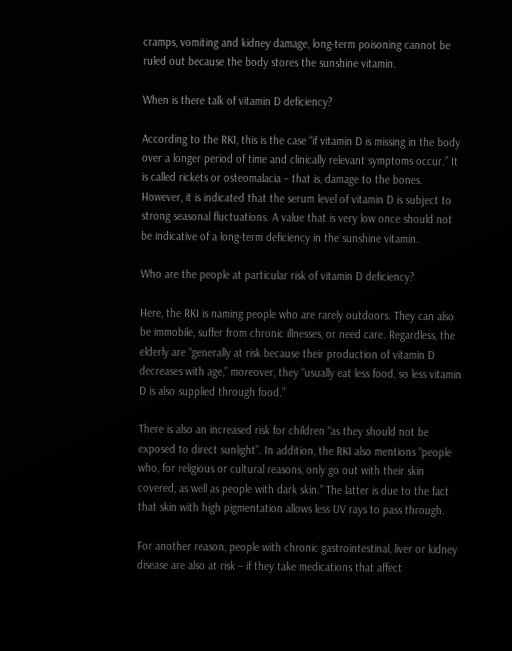cramps, vomiting and kidney damage, long-term poisoning cannot be ruled out because the body stores the sunshine vitamin.

When is there talk of vitamin D deficiency?

According to the RKI, this is the case “if vitamin D is missing in the body over a longer period of time and clinically relevant symptoms occur.” It is called rickets or osteomalacia – that is, damage to the bones. However, it is indicated that the serum level of vitamin D is subject to strong seasonal fluctuations. A value that is very low once should not be indicative of a long-term deficiency in the sunshine vitamin.

Who are the people at particular risk of vitamin D deficiency?

Here, the RKI is naming people who are rarely outdoors. They can also be immobile, suffer from chronic illnesses, or need care. Regardless, the elderly are “generally at risk because their production of vitamin D decreases with age,” moreover, they “usually eat less food, so less vitamin D is also supplied through food.”

There is also an increased risk for children “as they should not be exposed to direct sunlight”. In addition, the RKI also mentions “people who, for religious or cultural reasons, only go out with their skin covered, as well as people with dark skin.” The latter is due to the fact that skin with high pigmentation allows less UV rays to pass through.

For another reason, people with chronic gastrointestinal, liver or kidney disease are also at risk – if they take medications that affect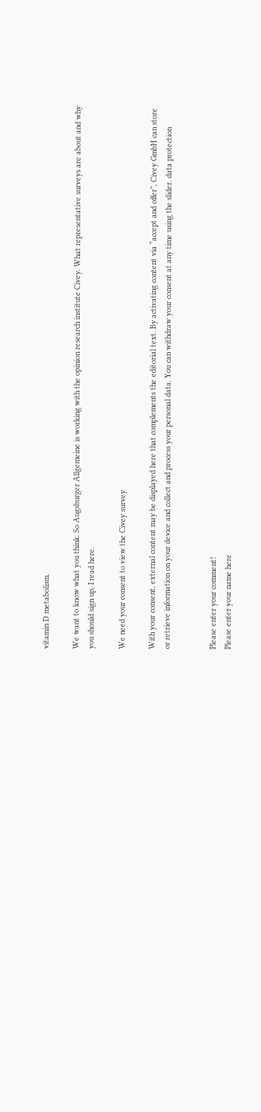vitamin D metabolism.

We want to know what you think: So Augsburger Allgemeine is working with the opinion research institute Civey. What representative surveys are about and why you should sign up, I read here.

We need your consent to view the Civey survey

With your consent, external content may be displayed here that complements the editorial text. By activating content via “accept and offer”, Civey GmbH can store or retrieve information on your device and collect and process your personal data. You can withdraw your consent at any time using the slider. data protection


Please enter your comment!
Please enter your name here